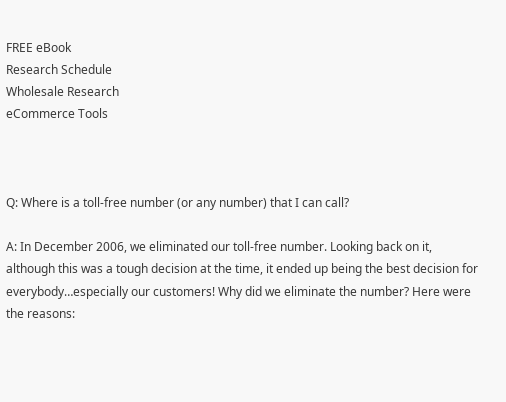FREE eBook
Research Schedule
Wholesale Research
eCommerce Tools



Q: Where is a toll-free number (or any number) that I can call?

A: In December 2006, we eliminated our toll-free number. Looking back on it, although this was a tough decision at the time, it ended up being the best decision for everybody…especially our customers! Why did we eliminate the number? Here were the reasons: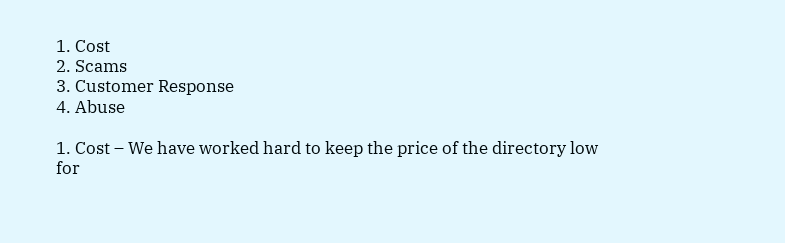1. Cost
2. Scams
3. Customer Response
4. Abuse

1. Cost – We have worked hard to keep the price of the directory low for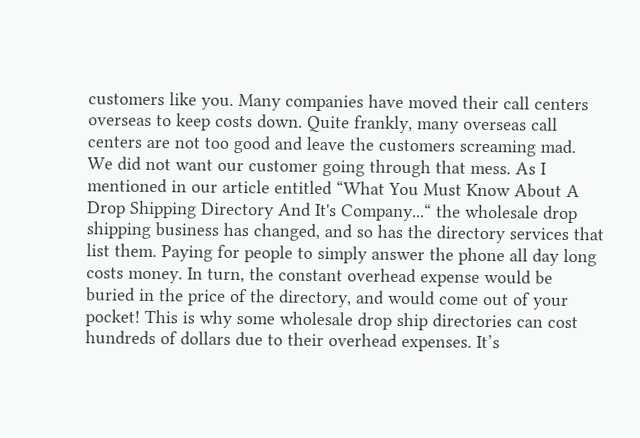customers like you. Many companies have moved their call centers overseas to keep costs down. Quite frankly, many overseas call centers are not too good and leave the customers screaming mad. We did not want our customer going through that mess. As I mentioned in our article entitled “What You Must Know About A Drop Shipping Directory And It's Company...“ the wholesale drop shipping business has changed, and so has the directory services that list them. Paying for people to simply answer the phone all day long costs money. In turn, the constant overhead expense would be buried in the price of the directory, and would come out of your pocket! This is why some wholesale drop ship directories can cost hundreds of dollars due to their overhead expenses. It’s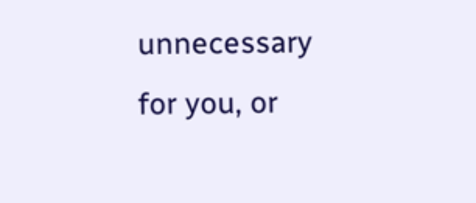unnecessary for you, or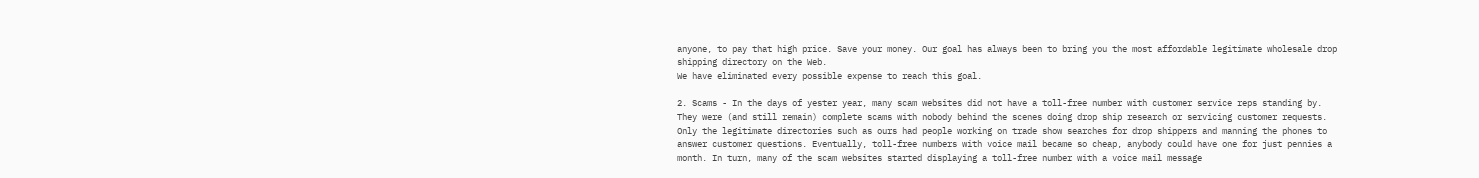anyone, to pay that high price. Save your money. Our goal has always been to bring you the most affordable legitimate wholesale drop shipping directory on the Web.
We have eliminated every possible expense to reach this goal.

2. Scams - In the days of yester year, many scam websites did not have a toll-free number with customer service reps standing by. They were (and still remain) complete scams with nobody behind the scenes doing drop ship research or servicing customer requests. Only the legitimate directories such as ours had people working on trade show searches for drop shippers and manning the phones to answer customer questions. Eventually, toll-free numbers with voice mail became so cheap, anybody could have one for just pennies a month. In turn, many of the scam websites started displaying a toll-free number with a voice mail message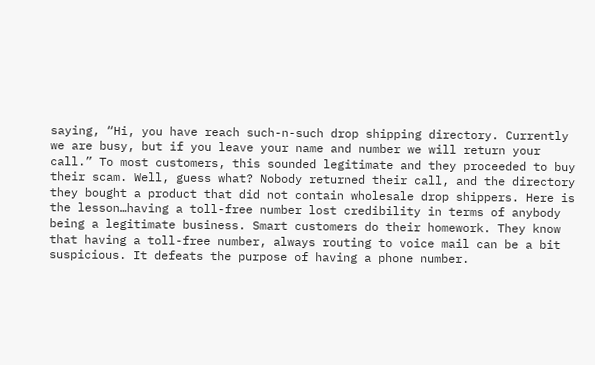saying, “Hi, you have reach such-n-such drop shipping directory. Currently we are busy, but if you leave your name and number we will return your call.” To most customers, this sounded legitimate and they proceeded to buy their scam. Well, guess what? Nobody returned their call, and the directory they bought a product that did not contain wholesale drop shippers. Here is the lesson…having a toll-free number lost credibility in terms of anybody being a legitimate business. Smart customers do their homework. They know that having a toll-free number, always routing to voice mail can be a bit suspicious. It defeats the purpose of having a phone number.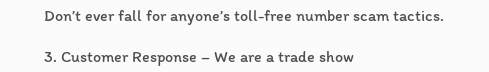Don’t ever fall for anyone’s toll-free number scam tactics.

3. Customer Response – We are a trade show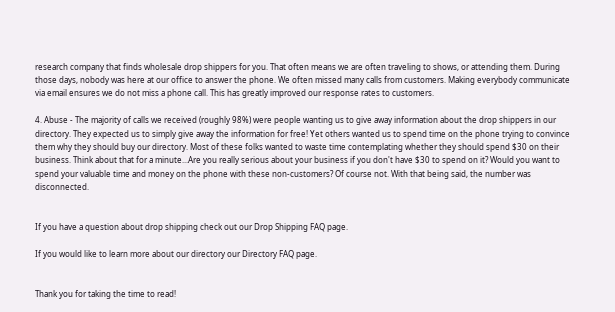research company that finds wholesale drop shippers for you. That often means we are often traveling to shows, or attending them. During those days, nobody was here at our office to answer the phone. We often missed many calls from customers. Making everybody communicate via email ensures we do not miss a phone call. This has greatly improved our response rates to customers.

4. Abuse - The majority of calls we received (roughly 98%) were people wanting us to give away information about the drop shippers in our directory. They expected us to simply give away the information for free! Yet others wanted us to spend time on the phone trying to convince them why they should buy our directory. Most of these folks wanted to waste time contemplating whether they should spend $30 on their business. Think about that for a minute...Are you really serious about your business if you don't have $30 to spend on it? Would you want to spend your valuable time and money on the phone with these non-customers? Of course not. With that being said, the number was disconnected.


If you have a question about drop shipping check out our Drop Shipping FAQ page.

If you would like to learn more about our directory our Directory FAQ page.


Thank you for taking the time to read!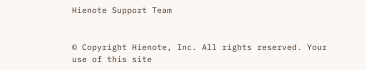Hienote Support Team


© Copyright Hienote, Inc. All rights reserved. Your use of this site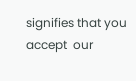signifies that you accept  our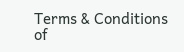Terms & Conditions of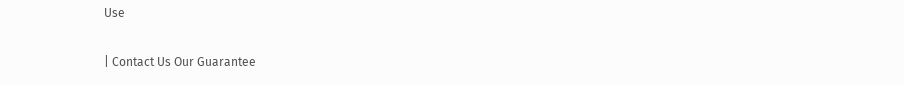Use

| Contact Us Our Guarantee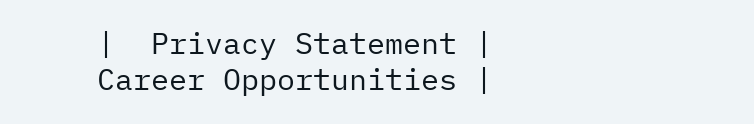|  Privacy Statement | Career Opportunities |